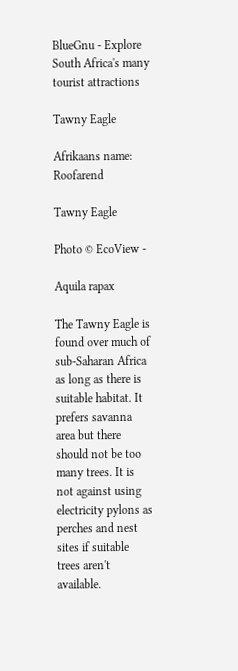BlueGnu - Explore South Africa's many tourist attractions

Tawny Eagle

Afrikaans name: Roofarend

Tawny Eagle

Photo © EcoView -

Aquila rapax

The Tawny Eagle is found over much of sub-Saharan Africa as long as there is suitable habitat. It prefers savanna area but there should not be too many trees. It is not against using electricity pylons as perches and nest sites if suitable trees aren't available.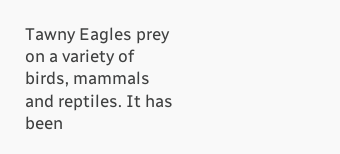Tawny Eagles prey on a variety of birds, mammals and reptiles. It has been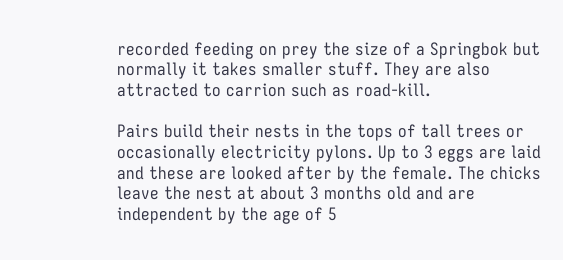recorded feeding on prey the size of a Springbok but normally it takes smaller stuff. They are also attracted to carrion such as road-kill.

Pairs build their nests in the tops of tall trees or occasionally electricity pylons. Up to 3 eggs are laid and these are looked after by the female. The chicks leave the nest at about 3 months old and are independent by the age of 5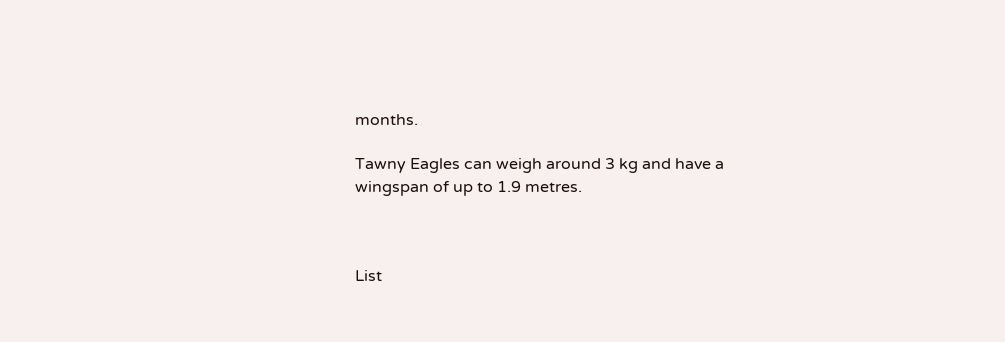months.

Tawny Eagles can weigh around 3 kg and have a wingspan of up to 1.9 metres.



List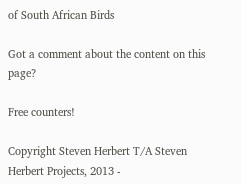of South African Birds

Got a comment about the content on this page?

Free counters!

Copyright Steven Herbert T/A Steven Herbert Projects, 2013 -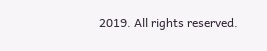2019. All rights reserved.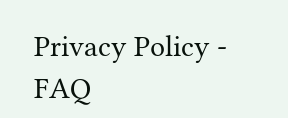Privacy Policy - FAQ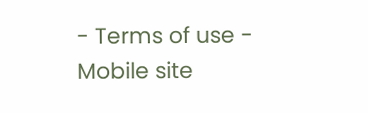- Terms of use - Mobile site